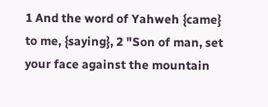1 And the word of Yahweh {came} to me, {saying}, 2 "Son of man, set your face against the mountain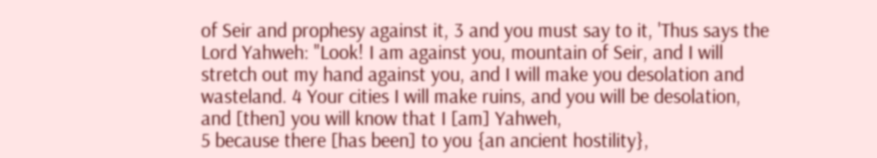of Seir and prophesy against it, 3 and you must say to it, 'Thus says the Lord Yahweh: "Look! I am against you, mountain of Seir, and I will stretch out my hand against you, and I will make you desolation and wasteland. 4 Your cities I will make ruins, and you will be desolation, and [then] you will know that I [am] Yahweh,
5 because there [has been] to you {an ancient hostility},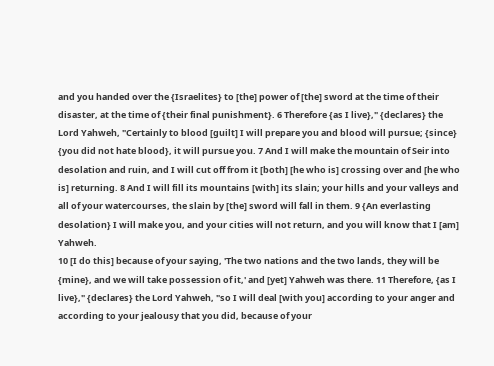and you handed over the {Israelites} to [the] power of [the] sword at the time of their disaster, at the time of {their final punishment}. 6 Therefore {as I live}," {declares} the Lord Yahweh, "Certainly to blood [guilt] I will prepare you and blood will pursue; {since} {you did not hate blood}, it will pursue you. 7 And I will make the mountain of Seir into desolation and ruin, and I will cut off from it [both] [he who is] crossing over and [he who is] returning. 8 And I will fill its mountains [with] its slain; your hills and your valleys and all of your watercourses, the slain by [the] sword will fall in them. 9 {An everlasting desolation} I will make you, and your cities will not return, and you will know that I [am] Yahweh.
10 [I do this] because of your saying, 'The two nations and the two lands, they will be {mine}, and we will take possession of it,' and [yet] Yahweh was there. 11 Therefore, {as I live}," {declares} the Lord Yahweh, "so I will deal [with you] according to your anger and according to your jealousy that you did, because of your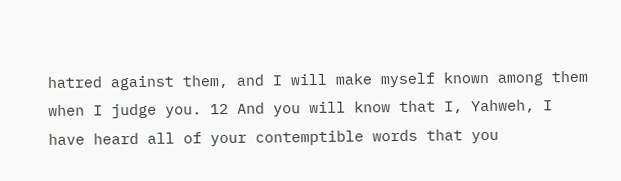hatred against them, and I will make myself known among them when I judge you. 12 And you will know that I, Yahweh, I have heard all of your contemptible words that you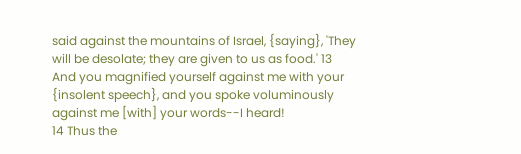said against the mountains of Israel, {saying}, 'They will be desolate; they are given to us as food.' 13 And you magnified yourself against me with your {insolent speech}, and you spoke voluminously against me [with] your words--I heard!
14 Thus the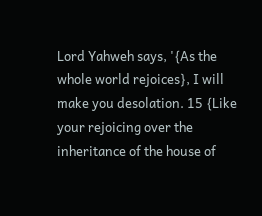Lord Yahweh says, '{As the whole world rejoices}, I will make you desolation. 15 {Like your rejoicing over the inheritance of the house of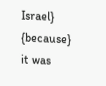Israel} {because} it was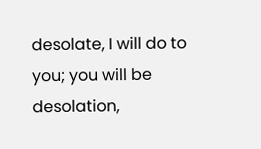desolate, I will do to you; you will be desolation,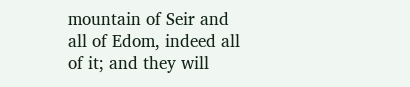mountain of Seir and all of Edom, indeed all of it; and they will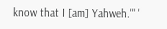know that I [am] Yahweh.'" '